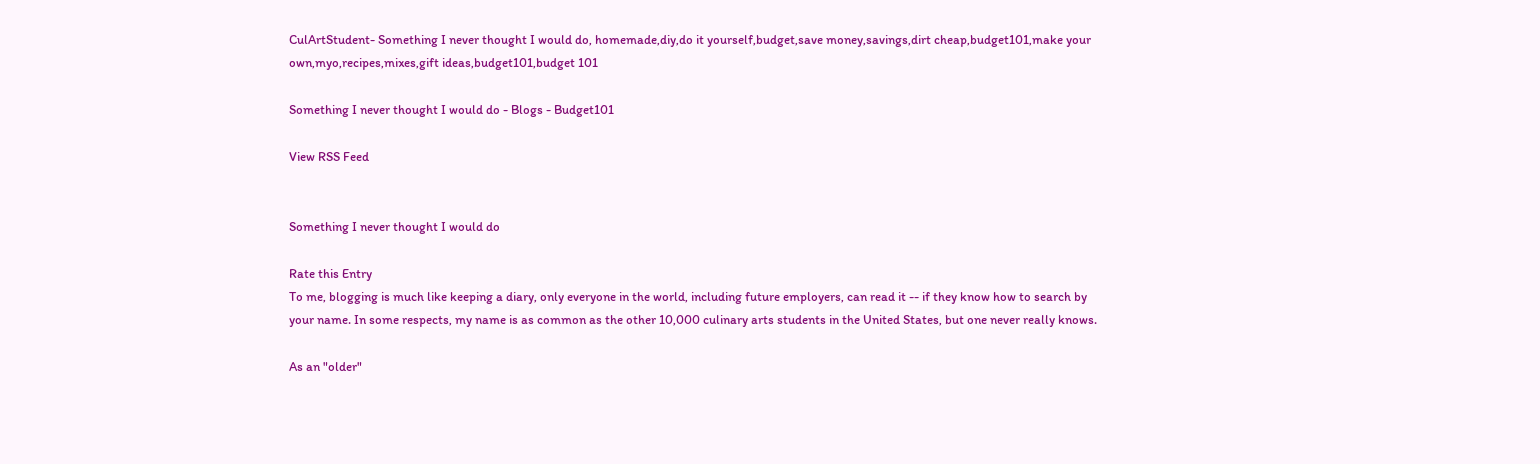CulArtStudent- Something I never thought I would do, homemade,diy,do it yourself,budget,save money,savings,dirt cheap,budget101,make your own,myo,recipes,mixes,gift ideas,budget101,budget 101

Something I never thought I would do - Blogs - Budget101

View RSS Feed


Something I never thought I would do

Rate this Entry
To me, blogging is much like keeping a diary, only everyone in the world, including future employers, can read it -- if they know how to search by your name. In some respects, my name is as common as the other 10,000 culinary arts students in the United States, but one never really knows.

As an "older"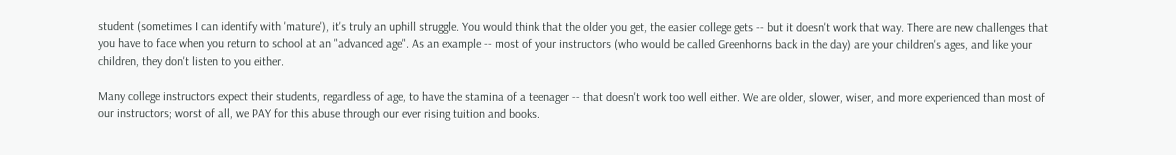student (sometimes I can identify with 'mature'), it's truly an uphill struggle. You would think that the older you get, the easier college gets -- but it doesn't work that way. There are new challenges that you have to face when you return to school at an "advanced age". As an example -- most of your instructors (who would be called Greenhorns back in the day) are your children's ages, and like your children, they don't listen to you either.

Many college instructors expect their students, regardless of age, to have the stamina of a teenager -- that doesn't work too well either. We are older, slower, wiser, and more experienced than most of our instructors; worst of all, we PAY for this abuse through our ever rising tuition and books.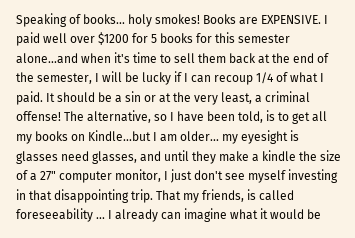Speaking of books... holy smokes! Books are EXPENSIVE. I paid well over $1200 for 5 books for this semester alone...and when it's time to sell them back at the end of the semester, I will be lucky if I can recoup 1/4 of what I paid. It should be a sin or at the very least, a criminal offense! The alternative, so I have been told, is to get all my books on Kindle...but I am older... my eyesight is glasses need glasses, and until they make a kindle the size of a 27" computer monitor, I just don't see myself investing in that disappointing trip. That my friends, is called foreseeability ... I already can imagine what it would be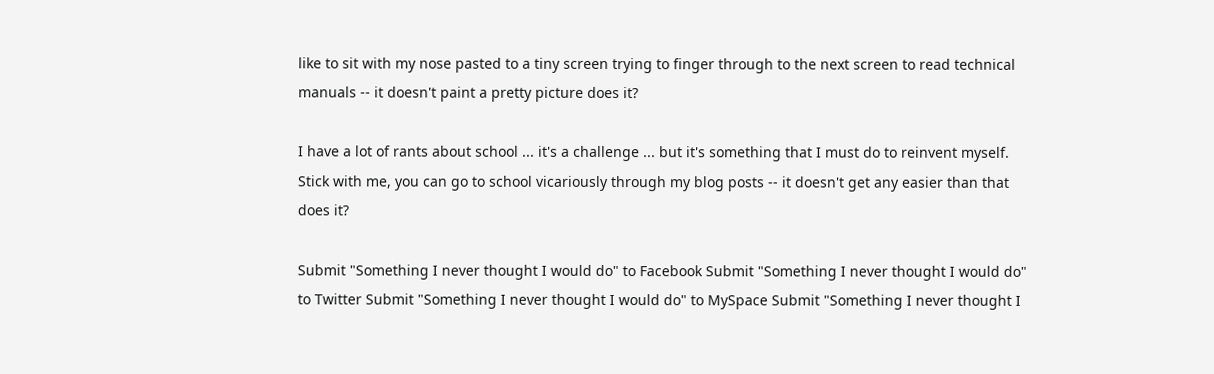like to sit with my nose pasted to a tiny screen trying to finger through to the next screen to read technical manuals -- it doesn't paint a pretty picture does it?

I have a lot of rants about school ... it's a challenge ... but it's something that I must do to reinvent myself. Stick with me, you can go to school vicariously through my blog posts -- it doesn't get any easier than that does it?

Submit "Something I never thought I would do" to Facebook Submit "Something I never thought I would do" to Twitter Submit "Something I never thought I would do" to MySpace Submit "Something I never thought I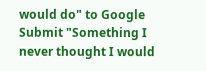would do" to Google Submit "Something I never thought I would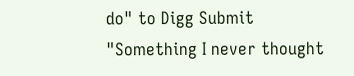do" to Digg Submit "Something I never thought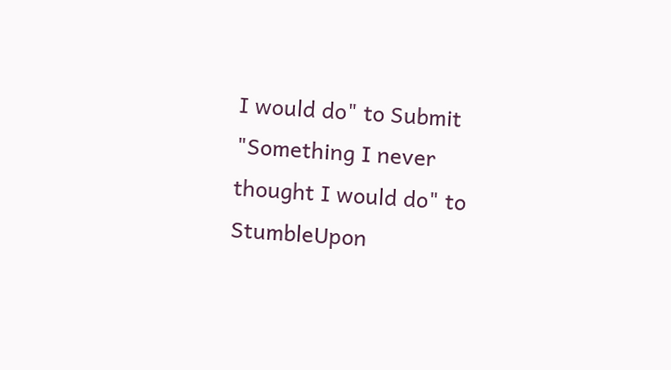I would do" to Submit "Something I never thought I would do" to StumbleUpon